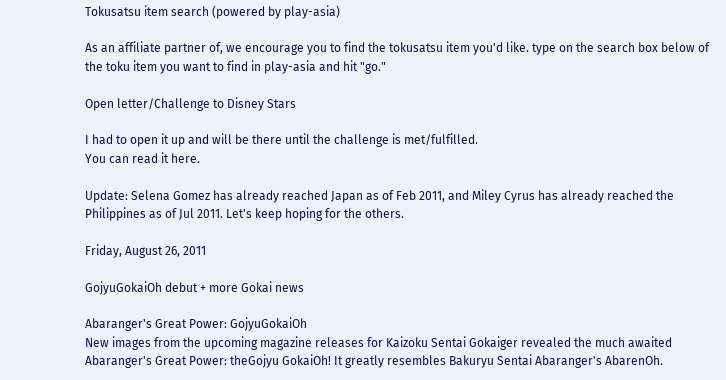Tokusatsu item search (powered by play-asia)

As an affiliate partner of, we encourage you to find the tokusatsu item you'd like. type on the search box below of the toku item you want to find in play-asia and hit "go."

Open letter/Challenge to Disney Stars

I had to open it up and will be there until the challenge is met/fulfilled.
You can read it here.

Update: Selena Gomez has already reached Japan as of Feb 2011, and Miley Cyrus has already reached the Philippines as of Jul 2011. Let's keep hoping for the others.

Friday, August 26, 2011

GojyuGokaiOh debut + more Gokai news

Abaranger's Great Power: GojyuGokaiOh
New images from the upcoming magazine releases for Kaizoku Sentai Gokaiger revealed the much awaited Abaranger's Great Power: theGojyu GokaiOh! It greatly resembles Bakuryu Sentai Abaranger's AbarenOh.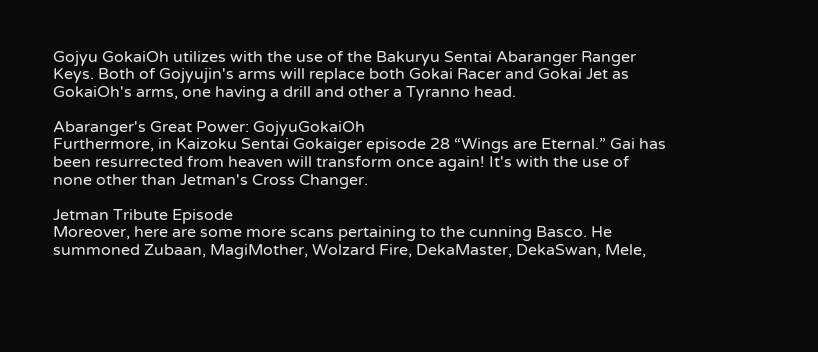Gojyu GokaiOh utilizes with the use of the Bakuryu Sentai Abaranger Ranger Keys. Both of Gojyujin's arms will replace both Gokai Racer and Gokai Jet as GokaiOh's arms, one having a drill and other a Tyranno head.

Abaranger's Great Power: GojyuGokaiOh
Furthermore, in Kaizoku Sentai Gokaiger episode 28 “Wings are Eternal.” Gai has been resurrected from heaven will transform once again! It's with the use of none other than Jetman's Cross Changer.

Jetman Tribute Episode
Moreover, here are some more scans pertaining to the cunning Basco. He summoned Zubaan, MagiMother, Wolzard Fire, DekaMaster, DekaSwan, Mele,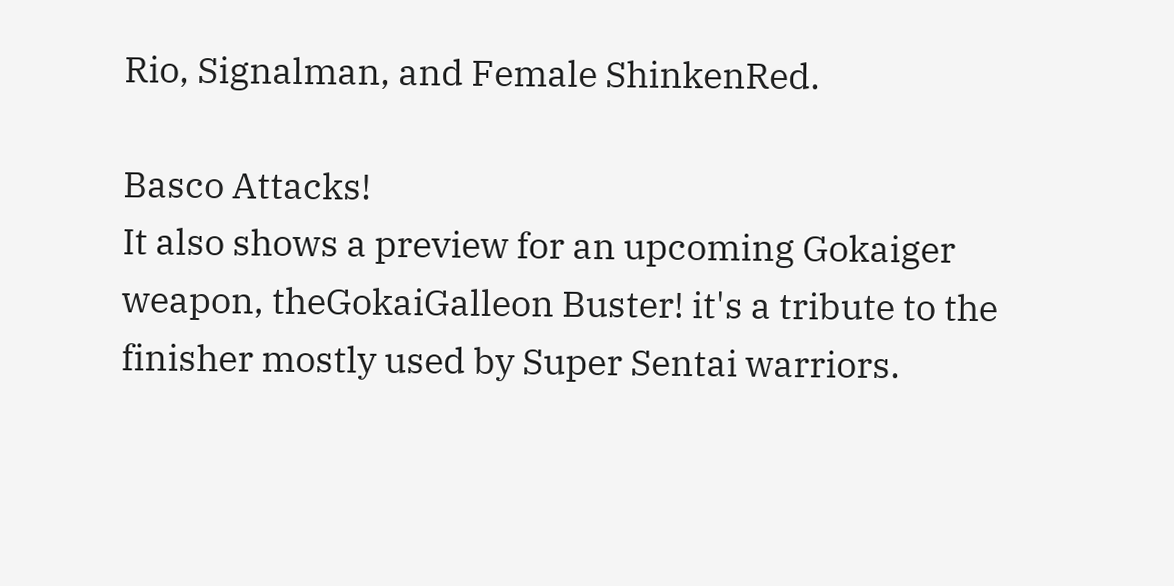Rio, Signalman, and Female ShinkenRed.

Basco Attacks!
It also shows a preview for an upcoming Gokaiger weapon, theGokaiGalleon Buster! it's a tribute to the finisher mostly used by Super Sentai warriors.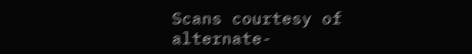Scans courtesy of alternate-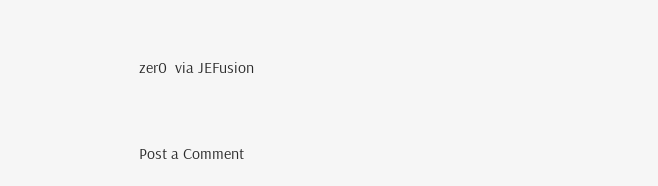zer0  via JEFusion


Post a Comment